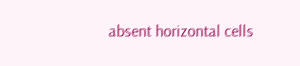absent horizontal cells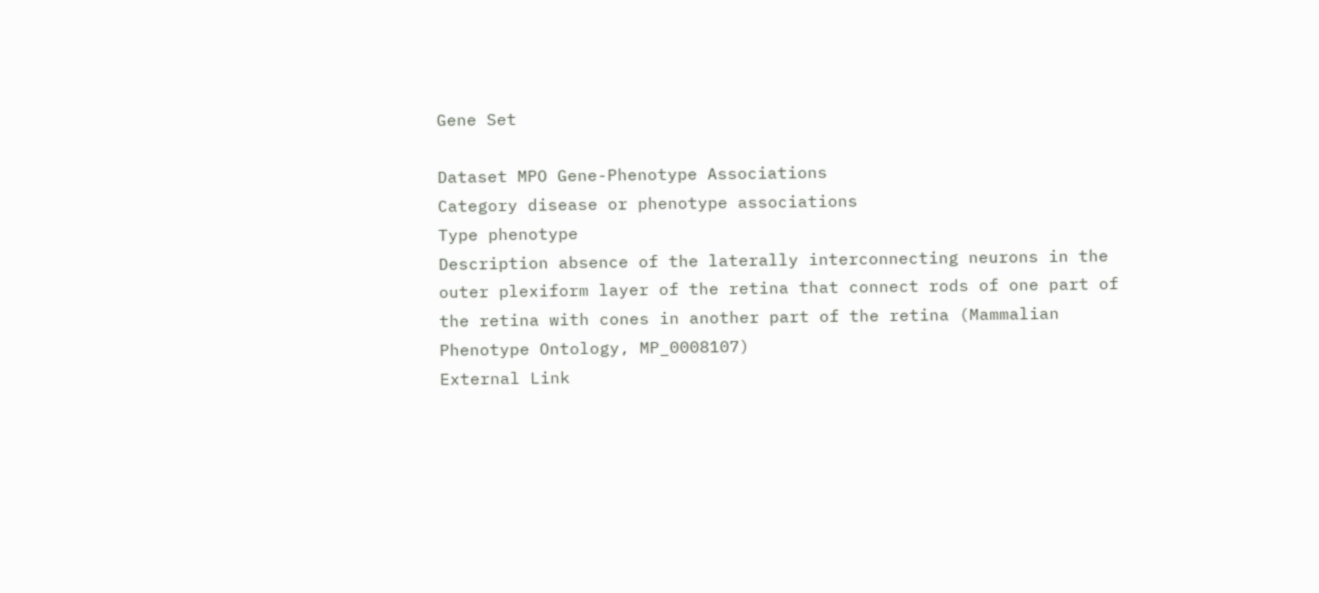Gene Set

Dataset MPO Gene-Phenotype Associations
Category disease or phenotype associations
Type phenotype
Description absence of the laterally interconnecting neurons in the outer plexiform layer of the retina that connect rods of one part of the retina with cones in another part of the retina (Mammalian Phenotype Ontology, MP_0008107)
External Link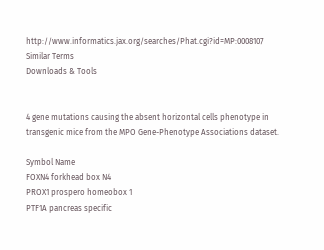http://www.informatics.jax.org/searches/Phat.cgi?id=MP:0008107
Similar Terms
Downloads & Tools


4 gene mutations causing the absent horizontal cells phenotype in transgenic mice from the MPO Gene-Phenotype Associations dataset.

Symbol Name
FOXN4 forkhead box N4
PROX1 prospero homeobox 1
PTF1A pancreas specific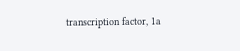transcription factor, 1a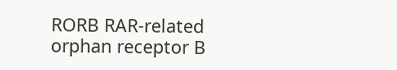RORB RAR-related orphan receptor B